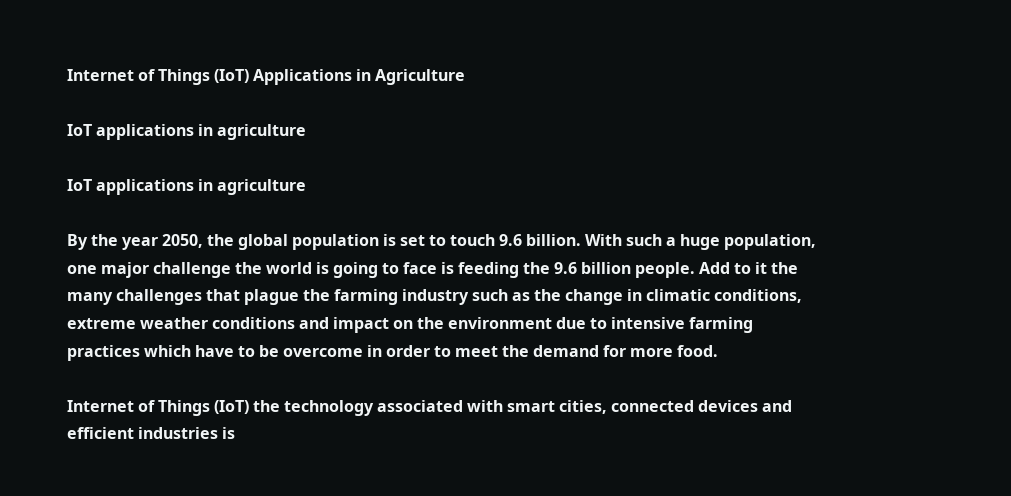Internet of Things (IoT) Applications in Agriculture

IoT applications in agriculture

IoT applications in agriculture

By the year 2050, the global population is set to touch 9.6 billion. With such a huge population, one major challenge the world is going to face is feeding the 9.6 billion people. Add to it the many challenges that plague the farming industry such as the change in climatic conditions, extreme weather conditions and impact on the environment due to intensive farming practices which have to be overcome in order to meet the demand for more food.

Internet of Things (IoT) the technology associated with smart cities, connected devices and efficient industries is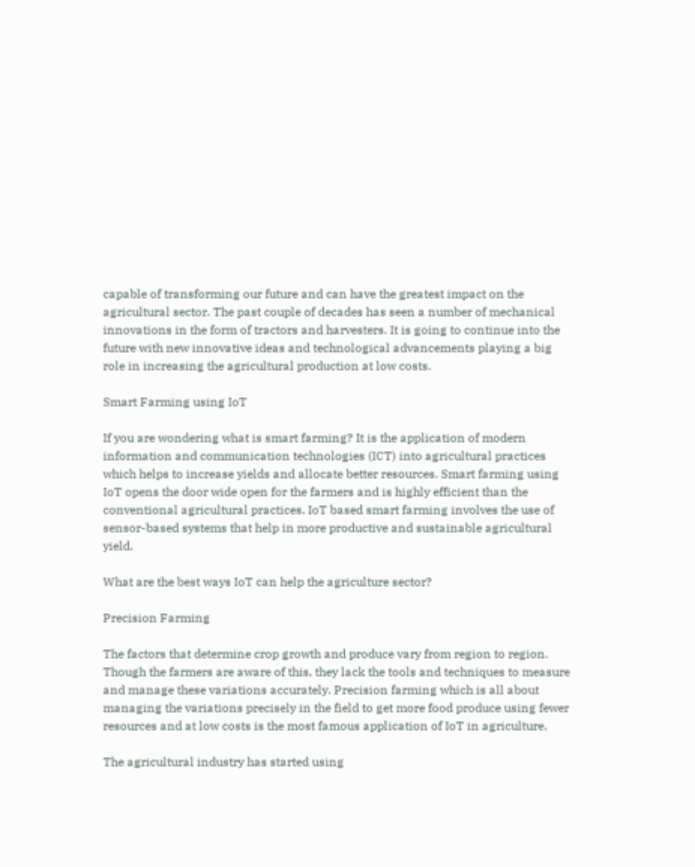capable of transforming our future and can have the greatest impact on the agricultural sector. The past couple of decades has seen a number of mechanical innovations in the form of tractors and harvesters. It is going to continue into the future with new innovative ideas and technological advancements playing a big role in increasing the agricultural production at low costs.

Smart Farming using IoT

If you are wondering what is smart farming? It is the application of modern information and communication technologies (ICT) into agricultural practices which helps to increase yields and allocate better resources. Smart farming using IoT opens the door wide open for the farmers and is highly efficient than the conventional agricultural practices. IoT based smart farming involves the use of sensor-based systems that help in more productive and sustainable agricultural yield.

What are the best ways IoT can help the agriculture sector?

Precision Farming

The factors that determine crop growth and produce vary from region to region. Though the farmers are aware of this, they lack the tools and techniques to measure and manage these variations accurately. Precision farming which is all about managing the variations precisely in the field to get more food produce using fewer resources and at low costs is the most famous application of IoT in agriculture.

The agricultural industry has started using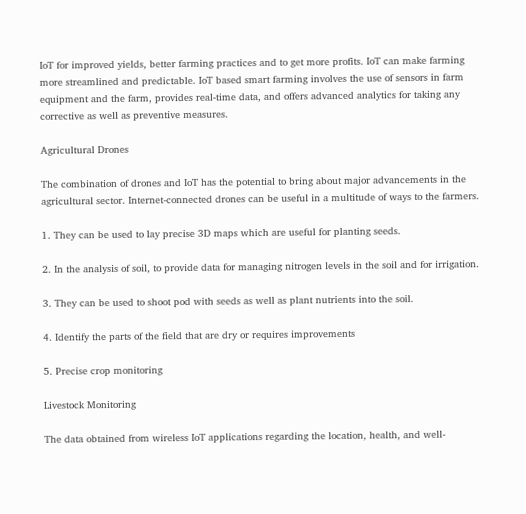IoT for improved yields, better farming practices and to get more profits. IoT can make farming more streamlined and predictable. IoT based smart farming involves the use of sensors in farm equipment and the farm, provides real-time data, and offers advanced analytics for taking any corrective as well as preventive measures.

Agricultural Drones

The combination of drones and IoT has the potential to bring about major advancements in the agricultural sector. Internet-connected drones can be useful in a multitude of ways to the farmers.

1. They can be used to lay precise 3D maps which are useful for planting seeds.

2. In the analysis of soil, to provide data for managing nitrogen levels in the soil and for irrigation.

3. They can be used to shoot pod with seeds as well as plant nutrients into the soil.

4. Identify the parts of the field that are dry or requires improvements

5. Precise crop monitoring

Livestock Monitoring

The data obtained from wireless IoT applications regarding the location, health, and well-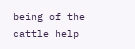being of the cattle help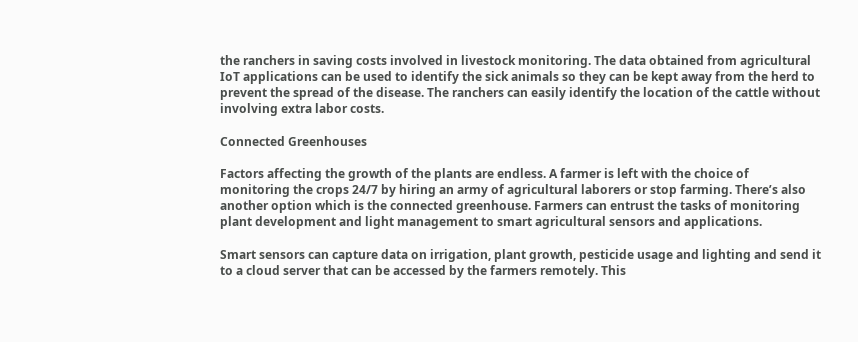the ranchers in saving costs involved in livestock monitoring. The data obtained from agricultural IoT applications can be used to identify the sick animals so they can be kept away from the herd to prevent the spread of the disease. The ranchers can easily identify the location of the cattle without involving extra labor costs.

Connected Greenhouses

Factors affecting the growth of the plants are endless. A farmer is left with the choice of monitoring the crops 24/7 by hiring an army of agricultural laborers or stop farming. There’s also another option which is the connected greenhouse. Farmers can entrust the tasks of monitoring plant development and light management to smart agricultural sensors and applications.

Smart sensors can capture data on irrigation, plant growth, pesticide usage and lighting and send it to a cloud server that can be accessed by the farmers remotely. This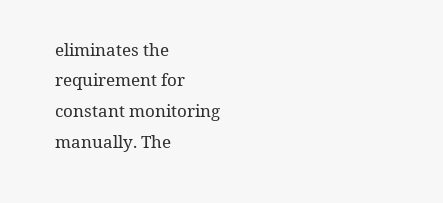eliminates the requirement for constant monitoring manually. The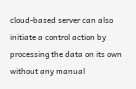cloud-based server can also initiate a control action by processing the data on its own without any manual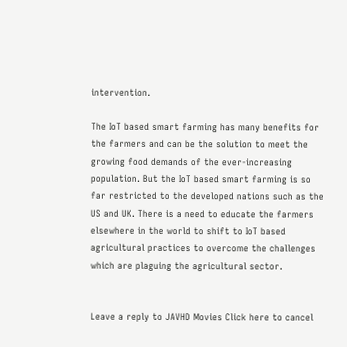intervention.

The IoT based smart farming has many benefits for the farmers and can be the solution to meet the growing food demands of the ever-increasing population. But the IoT based smart farming is so far restricted to the developed nations such as the US and UK. There is a need to educate the farmers elsewhere in the world to shift to IoT based agricultural practices to overcome the challenges which are plaguing the agricultural sector.


Leave a reply to JAVHD Movies Click here to cancel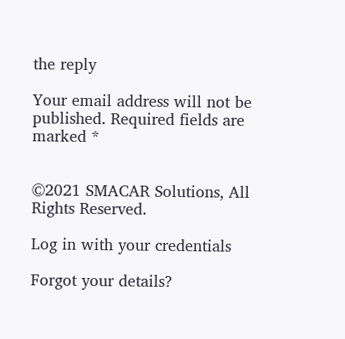the reply

Your email address will not be published. Required fields are marked *


©2021 SMACAR Solutions, All Rights Reserved.

Log in with your credentials

Forgot your details?